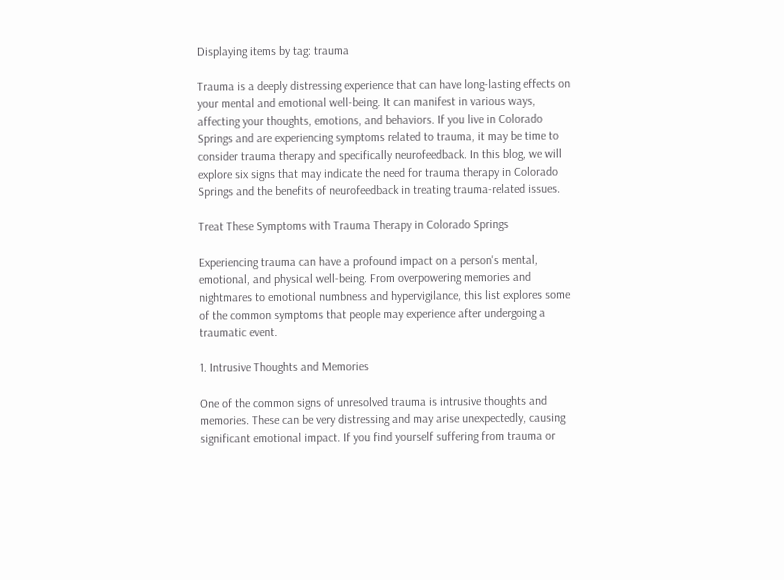Displaying items by tag: trauma

Trauma is a deeply distressing experience that can have long-lasting effects on your mental and emotional well-being. It can manifest in various ways, affecting your thoughts, emotions, and behaviors. If you live in Colorado Springs and are experiencing symptoms related to trauma, it may be time to consider trauma therapy and specifically neurofeedback. In this blog, we will explore six signs that may indicate the need for trauma therapy in Colorado Springs and the benefits of neurofeedback in treating trauma-related issues.

Treat These Symptoms with Trauma Therapy in Colorado Springs

Experiencing trauma can have a profound impact on a person's mental, emotional, and physical well-being. From overpowering memories and nightmares to emotional numbness and hypervigilance, this list explores some of the common symptoms that people may experience after undergoing a traumatic event.

1. Intrusive Thoughts and Memories

One of the common signs of unresolved trauma is intrusive thoughts and memories. These can be very distressing and may arise unexpectedly, causing significant emotional impact. If you find yourself suffering from trauma or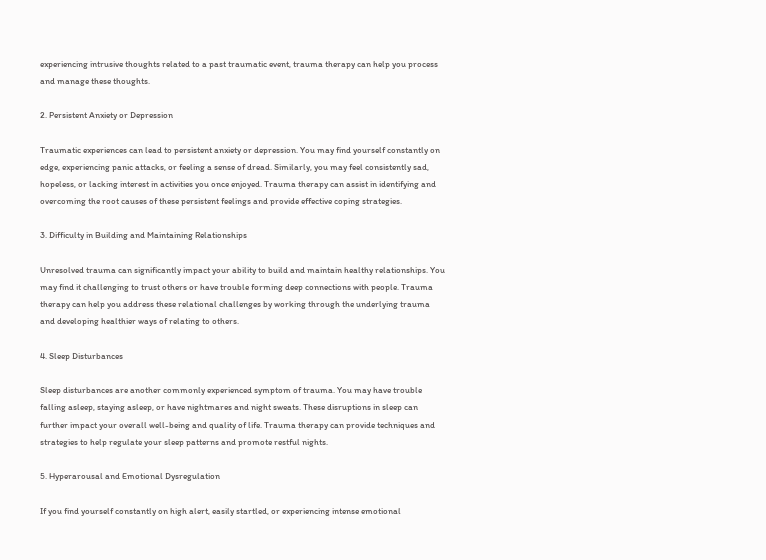experiencing intrusive thoughts related to a past traumatic event, trauma therapy can help you process and manage these thoughts.

2. Persistent Anxiety or Depression

Traumatic experiences can lead to persistent anxiety or depression. You may find yourself constantly on edge, experiencing panic attacks, or feeling a sense of dread. Similarly, you may feel consistently sad, hopeless, or lacking interest in activities you once enjoyed. Trauma therapy can assist in identifying and overcoming the root causes of these persistent feelings and provide effective coping strategies.

3. Difficulty in Building and Maintaining Relationships

Unresolved trauma can significantly impact your ability to build and maintain healthy relationships. You may find it challenging to trust others or have trouble forming deep connections with people. Trauma therapy can help you address these relational challenges by working through the underlying trauma and developing healthier ways of relating to others.

4. Sleep Disturbances

Sleep disturbances are another commonly experienced symptom of trauma. You may have trouble falling asleep, staying asleep, or have nightmares and night sweats. These disruptions in sleep can further impact your overall well-being and quality of life. Trauma therapy can provide techniques and strategies to help regulate your sleep patterns and promote restful nights.

5. Hyperarousal and Emotional Dysregulation

If you find yourself constantly on high alert, easily startled, or experiencing intense emotional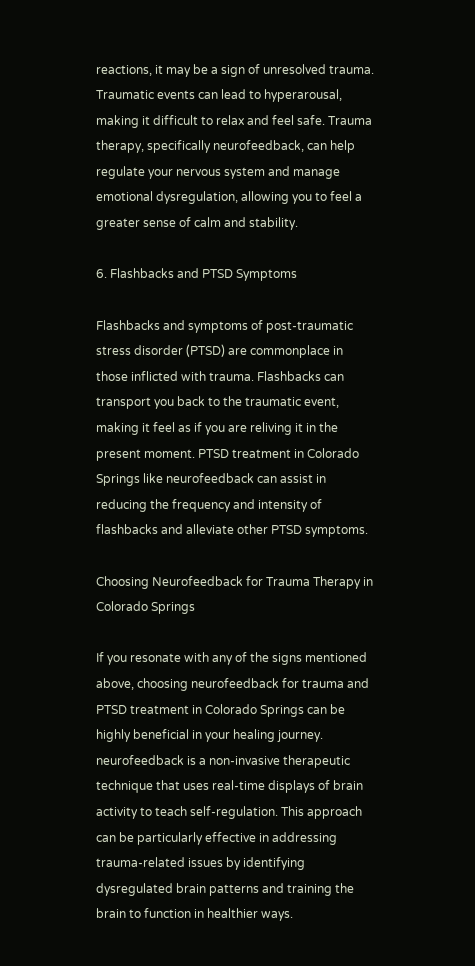reactions, it may be a sign of unresolved trauma. Traumatic events can lead to hyperarousal, making it difficult to relax and feel safe. Trauma therapy, specifically neurofeedback, can help regulate your nervous system and manage emotional dysregulation, allowing you to feel a greater sense of calm and stability.

6. Flashbacks and PTSD Symptoms

Flashbacks and symptoms of post-traumatic stress disorder (PTSD) are commonplace in those inflicted with trauma. Flashbacks can transport you back to the traumatic event, making it feel as if you are reliving it in the present moment. PTSD treatment in Colorado Springs like neurofeedback can assist in reducing the frequency and intensity of flashbacks and alleviate other PTSD symptoms.

Choosing Neurofeedback for Trauma Therapy in Colorado Springs

If you resonate with any of the signs mentioned above, choosing neurofeedback for trauma and PTSD treatment in Colorado Springs can be highly beneficial in your healing journey. neurofeedback is a non-invasive therapeutic technique that uses real-time displays of brain activity to teach self-regulation. This approach can be particularly effective in addressing trauma-related issues by identifying dysregulated brain patterns and training the brain to function in healthier ways.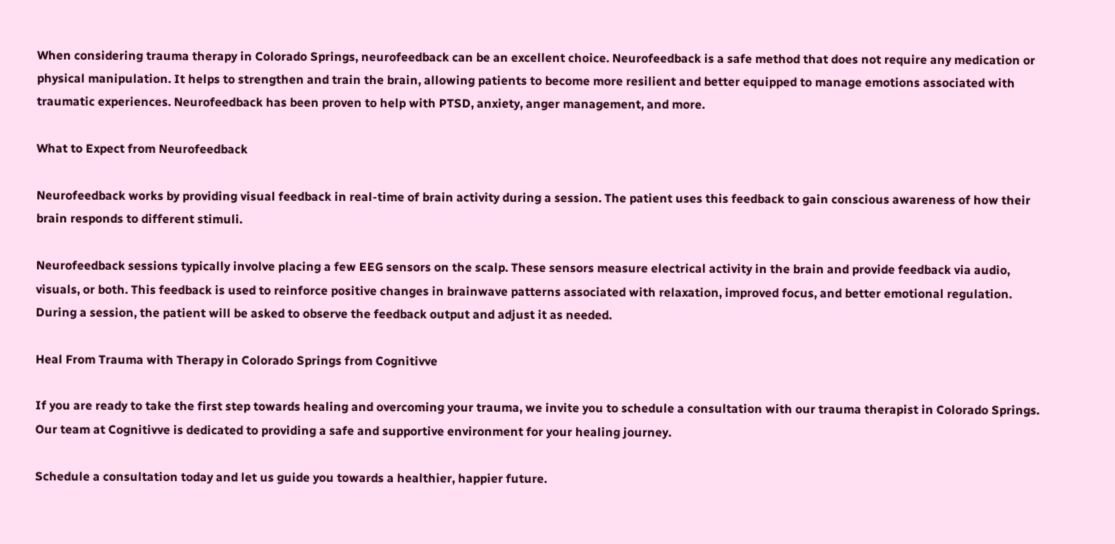When considering trauma therapy in Colorado Springs, neurofeedback can be an excellent choice. Neurofeedback is a safe method that does not require any medication or physical manipulation. It helps to strengthen and train the brain, allowing patients to become more resilient and better equipped to manage emotions associated with traumatic experiences. Neurofeedback has been proven to help with PTSD, anxiety, anger management, and more.

What to Expect from Neurofeedback

Neurofeedback works by providing visual feedback in real-time of brain activity during a session. The patient uses this feedback to gain conscious awareness of how their brain responds to different stimuli.

Neurofeedback sessions typically involve placing a few EEG sensors on the scalp. These sensors measure electrical activity in the brain and provide feedback via audio, visuals, or both. This feedback is used to reinforce positive changes in brainwave patterns associated with relaxation, improved focus, and better emotional regulation. During a session, the patient will be asked to observe the feedback output and adjust it as needed.

Heal From Trauma with Therapy in Colorado Springs from Cognitivve

If you are ready to take the first step towards healing and overcoming your trauma, we invite you to schedule a consultation with our trauma therapist in Colorado Springs. Our team at Cognitivve is dedicated to providing a safe and supportive environment for your healing journey.

Schedule a consultation today and let us guide you towards a healthier, happier future.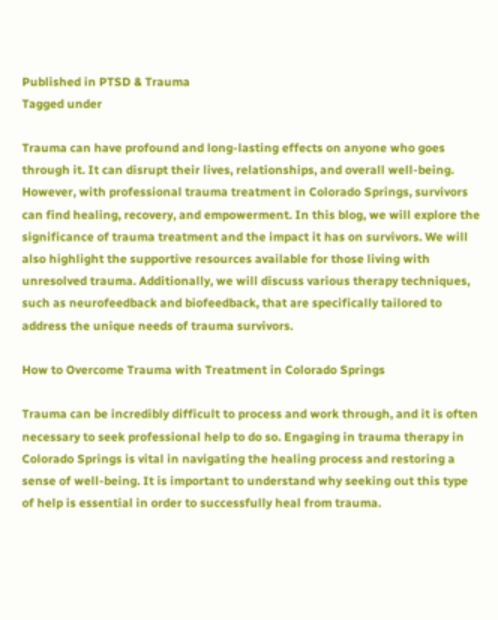Published in PTSD & Trauma
Tagged under

Trauma can have profound and long-lasting effects on anyone who goes through it. It can disrupt their lives, relationships, and overall well-being. However, with professional trauma treatment in Colorado Springs, survivors can find healing, recovery, and empowerment. In this blog, we will explore the significance of trauma treatment and the impact it has on survivors. We will also highlight the supportive resources available for those living with unresolved trauma. Additionally, we will discuss various therapy techniques, such as neurofeedback and biofeedback, that are specifically tailored to address the unique needs of trauma survivors.

How to Overcome Trauma with Treatment in Colorado Springs

Trauma can be incredibly difficult to process and work through, and it is often necessary to seek professional help to do so. Engaging in trauma therapy in Colorado Springs is vital in navigating the healing process and restoring a sense of well-being. It is important to understand why seeking out this type of help is essential in order to successfully heal from trauma.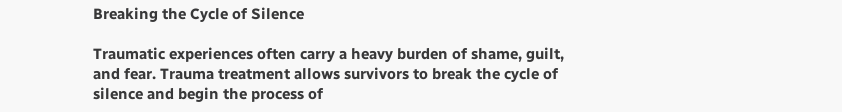Breaking the Cycle of Silence

Traumatic experiences often carry a heavy burden of shame, guilt, and fear. Trauma treatment allows survivors to break the cycle of silence and begin the process of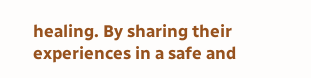healing. By sharing their experiences in a safe and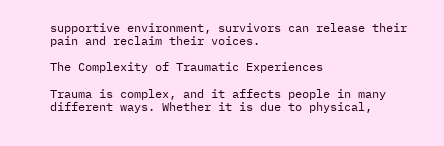supportive environment, survivors can release their pain and reclaim their voices.

The Complexity of Traumatic Experiences

Trauma is complex, and it affects people in many different ways. Whether it is due to physical,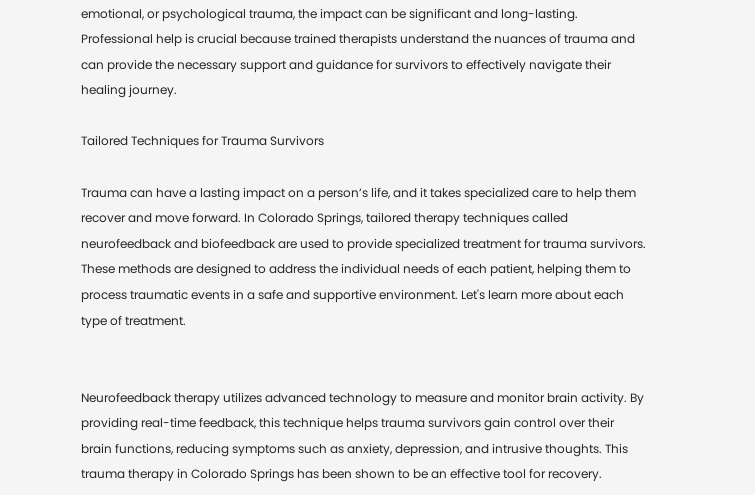emotional, or psychological trauma, the impact can be significant and long-lasting. Professional help is crucial because trained therapists understand the nuances of trauma and can provide the necessary support and guidance for survivors to effectively navigate their healing journey.

Tailored Techniques for Trauma Survivors

Trauma can have a lasting impact on a person’s life, and it takes specialized care to help them recover and move forward. In Colorado Springs, tailored therapy techniques called neurofeedback and biofeedback are used to provide specialized treatment for trauma survivors. These methods are designed to address the individual needs of each patient, helping them to process traumatic events in a safe and supportive environment. Let's learn more about each type of treatment.


Neurofeedback therapy utilizes advanced technology to measure and monitor brain activity. By providing real-time feedback, this technique helps trauma survivors gain control over their brain functions, reducing symptoms such as anxiety, depression, and intrusive thoughts. This trauma therapy in Colorado Springs has been shown to be an effective tool for recovery.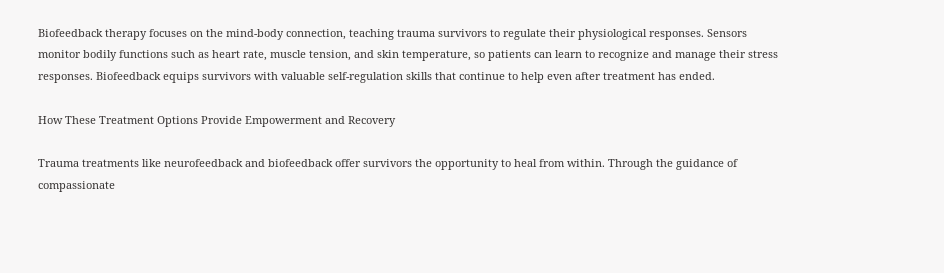Biofeedback therapy focuses on the mind-body connection, teaching trauma survivors to regulate their physiological responses. Sensors monitor bodily functions such as heart rate, muscle tension, and skin temperature, so patients can learn to recognize and manage their stress responses. Biofeedback equips survivors with valuable self-regulation skills that continue to help even after treatment has ended.

How These Treatment Options Provide Empowerment and Recovery

Trauma treatments like neurofeedback and biofeedback offer survivors the opportunity to heal from within. Through the guidance of compassionate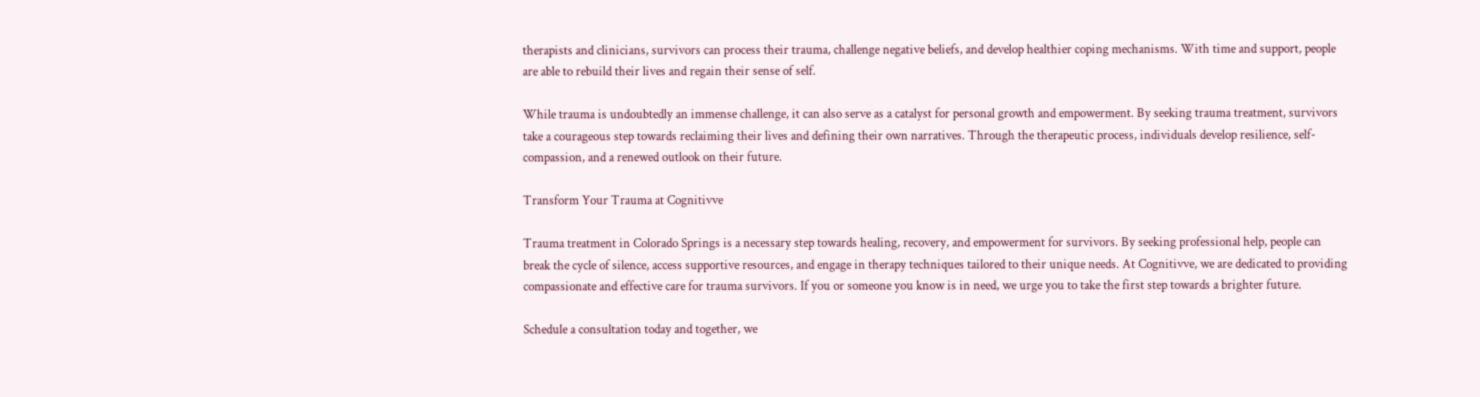therapists and clinicians, survivors can process their trauma, challenge negative beliefs, and develop healthier coping mechanisms. With time and support, people are able to rebuild their lives and regain their sense of self.

While trauma is undoubtedly an immense challenge, it can also serve as a catalyst for personal growth and empowerment. By seeking trauma treatment, survivors take a courageous step towards reclaiming their lives and defining their own narratives. Through the therapeutic process, individuals develop resilience, self-compassion, and a renewed outlook on their future.

Transform Your Trauma at Cognitivve

Trauma treatment in Colorado Springs is a necessary step towards healing, recovery, and empowerment for survivors. By seeking professional help, people can break the cycle of silence, access supportive resources, and engage in therapy techniques tailored to their unique needs. At Cognitivve, we are dedicated to providing compassionate and effective care for trauma survivors. If you or someone you know is in need, we urge you to take the first step towards a brighter future.

Schedule a consultation today and together, we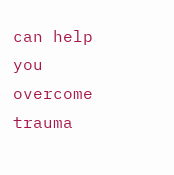can help you overcome trauma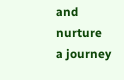and nurture a journey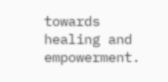towards healing and empowerment.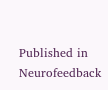Published in Neurofeedback